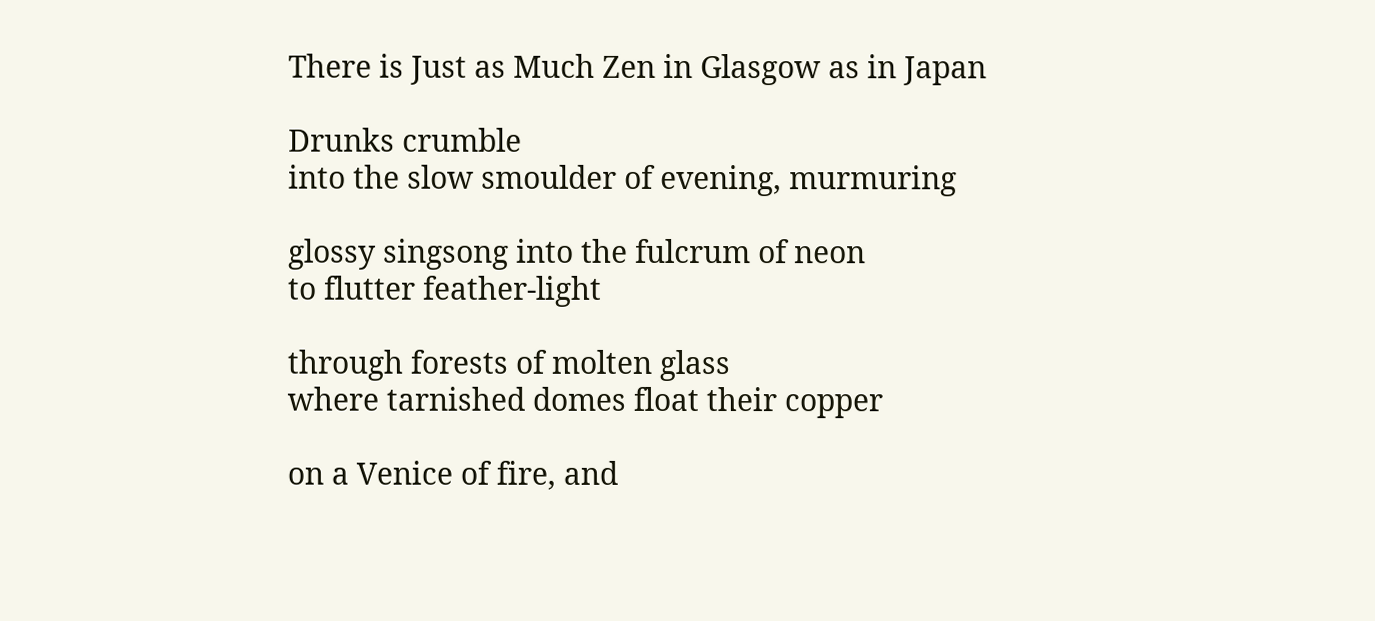There is Just as Much Zen in Glasgow as in Japan

Drunks crumble
into the slow smoulder of evening, murmuring

glossy singsong into the fulcrum of neon
to flutter feather-light

through forests of molten glass
where tarnished domes float their copper

on a Venice of fire, and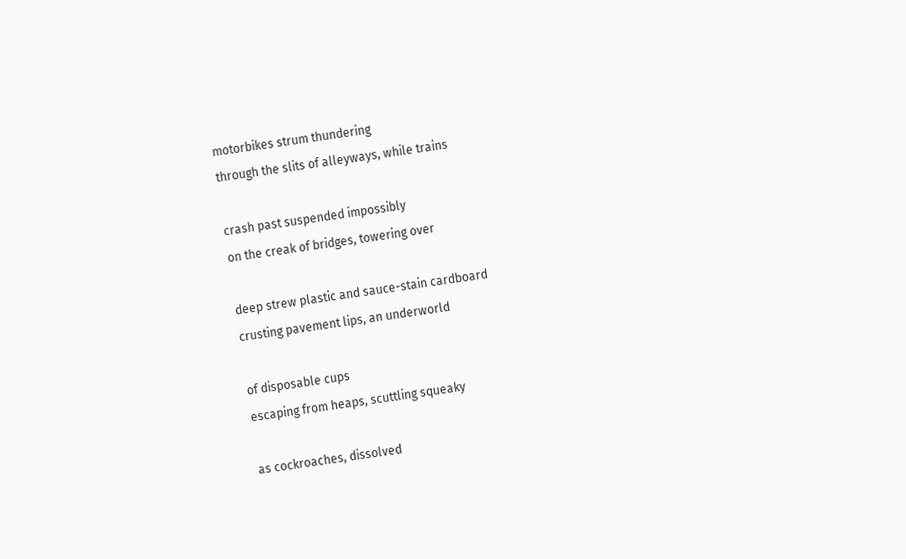motorbikes strum thundering
through the slits of alleyways, while trains

crash past suspended impossibly
on the creak of bridges, towering over

deep strew plastic and sauce-stain cardboard
crusting pavement lips, an underworld

of disposable cups
escaping from heaps, scuttling squeaky

as cockroaches, dissolved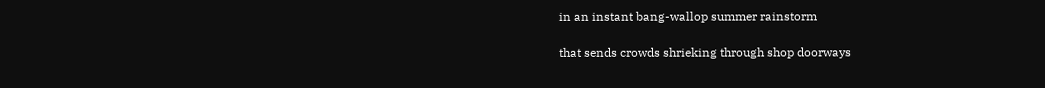in an instant bang-wallop summer rainstorm

that sends crowds shrieking through shop doorways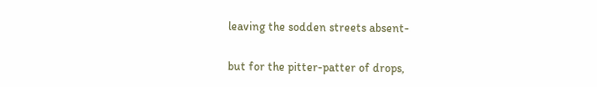leaving the sodden streets absent-

but for the pitter-patter of drops,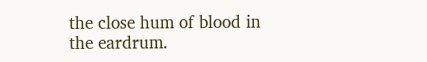the close hum of blood in the eardrum.